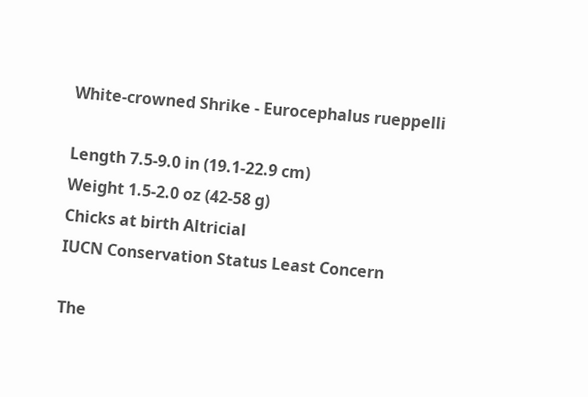White-crowned Shrike - Eurocephalus rueppelli

Length 7.5-9.0 in (19.1-22.9 cm)
Weight 1.5-2.0 oz (42-58 g)
Chicks at birth Altricial
IUCN Conservation Status Least Concern

The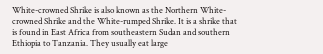White-crowned Shrike is also known as the Northern White-crowned Shrike and the White-rumped Shrike. It is a shrike that is found in East Africa from southeastern Sudan and southern Ethiopia to Tanzania. They usually eat large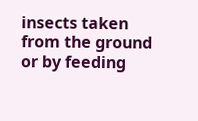insects taken from the ground or by feeding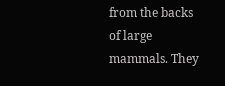from the backs of large mammals. They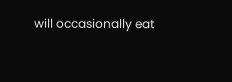will occasionally eat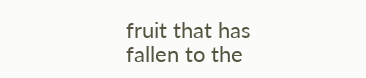fruit that has fallen to the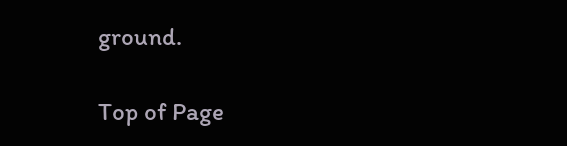ground.

Top of Page